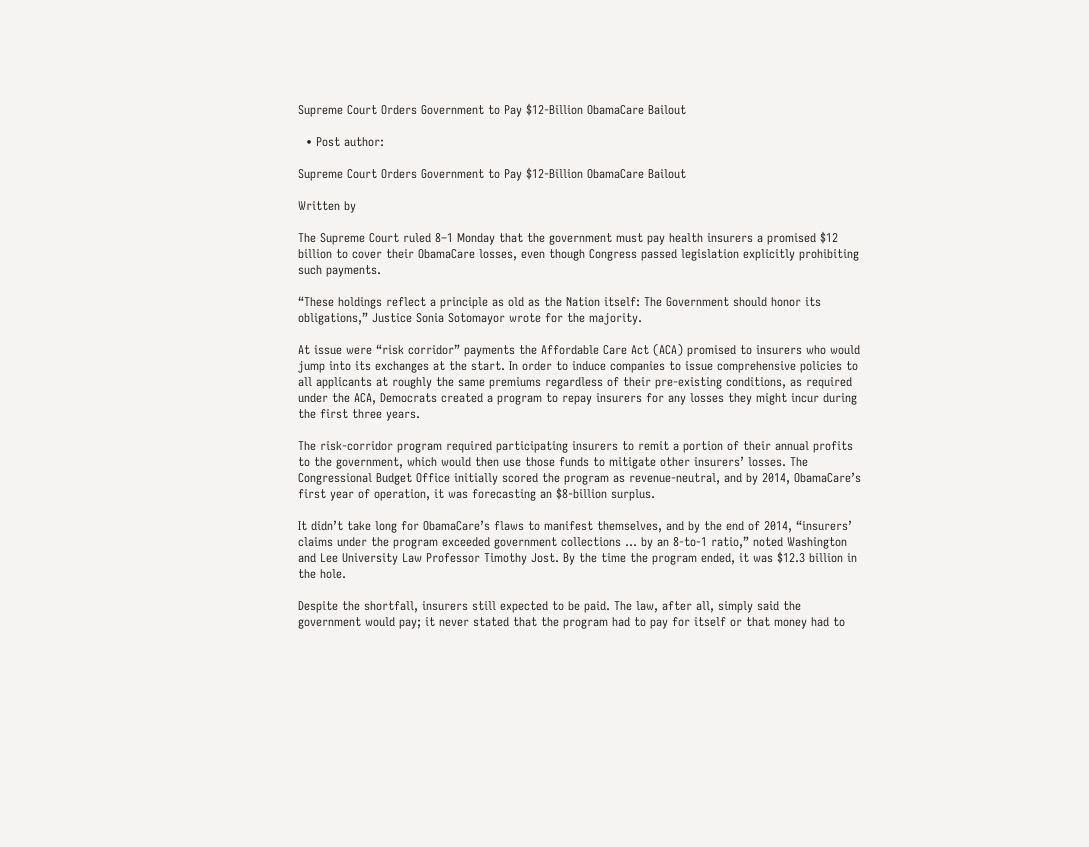Supreme Court Orders Government to Pay $12-Billion ObamaCare Bailout

  • Post author:

Supreme Court Orders Government to Pay $12-Billion ObamaCare Bailout

Written by

The Supreme Court ruled 8–1 Monday that the government must pay health insurers a promised $12 billion to cover their ObamaCare losses, even though Congress passed legislation explicitly prohibiting such payments.

“These holdings reflect a principle as old as the Nation itself: The Government should honor its obligations,” Justice Sonia Sotomayor wrote for the majority.

At issue were “risk corridor” payments the Affordable Care Act (ACA) promised to insurers who would jump into its exchanges at the start. In order to induce companies to issue comprehensive policies to all applicants at roughly the same premiums regardless of their pre-existing conditions, as required under the ACA, Democrats created a program to repay insurers for any losses they might incur during the first three years.

The risk-corridor program required participating insurers to remit a portion of their annual profits to the government, which would then use those funds to mitigate other insurers’ losses. The Congressional Budget Office initially scored the program as revenue-neutral, and by 2014, ObamaCare’s first year of operation, it was forecasting an $8-billion surplus.

It didn’t take long for ObamaCare’s flaws to manifest themselves, and by the end of 2014, “insurers’ claims under the program exceeded government collections … by an 8-to-1 ratio,” noted Washington and Lee University Law Professor Timothy Jost. By the time the program ended, it was $12.3 billion in the hole.

Despite the shortfall, insurers still expected to be paid. The law, after all, simply said the government would pay; it never stated that the program had to pay for itself or that money had to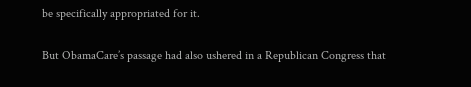be specifically appropriated for it.

But ObamaCare’s passage had also ushered in a Republican Congress that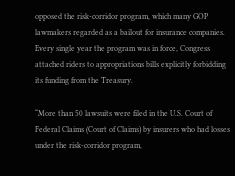opposed the risk-corridor program, which many GOP lawmakers regarded as a bailout for insurance companies. Every single year the program was in force, Congress attached riders to appropriations bills explicitly forbidding its funding from the Treasury.

“More than 50 lawsuits were filed in the U.S. Court of Federal Claims (Court of Claims) by insurers who had losses under the risk-corridor program,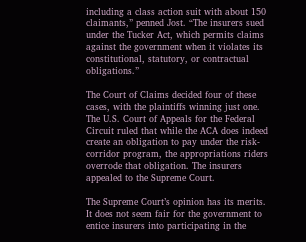including a class action suit with about 150 claimants,” penned Jost. “The insurers sued under the Tucker Act, which permits claims against the government when it violates its constitutional, statutory, or contractual obligations.”

The Court of Claims decided four of these cases, with the plaintiffs winning just one. The U.S. Court of Appeals for the Federal Circuit ruled that while the ACA does indeed create an obligation to pay under the risk-corridor program, the appropriations riders overrode that obligation. The insurers appealed to the Supreme Court.

The Supreme Court’s opinion has its merits. It does not seem fair for the government to entice insurers into participating in the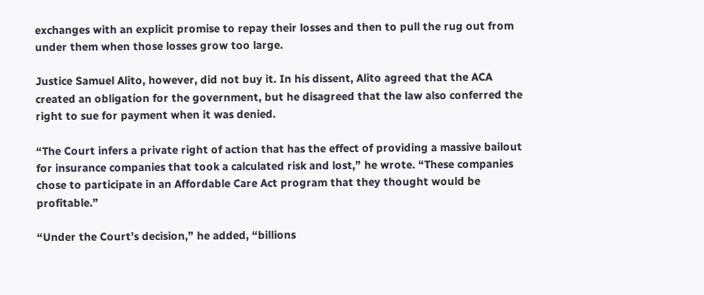exchanges with an explicit promise to repay their losses and then to pull the rug out from under them when those losses grow too large.

Justice Samuel Alito, however, did not buy it. In his dissent, Alito agreed that the ACA created an obligation for the government, but he disagreed that the law also conferred the right to sue for payment when it was denied.

“The Court infers a private right of action that has the effect of providing a massive bailout for insurance companies that took a calculated risk and lost,” he wrote. “These companies chose to participate in an Affordable Care Act program that they thought would be profitable.”

“Under the Court’s decision,” he added, “billions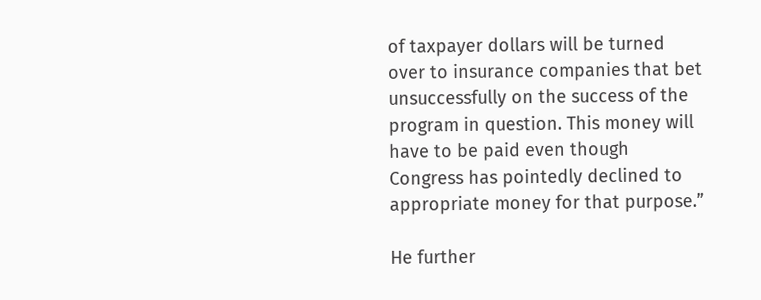of taxpayer dollars will be turned over to insurance companies that bet unsuccessfully on the success of the program in question. This money will have to be paid even though Congress has pointedly declined to appropriate money for that purpose.”

He further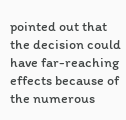pointed out that the decision could have far-reaching effects because of the numerous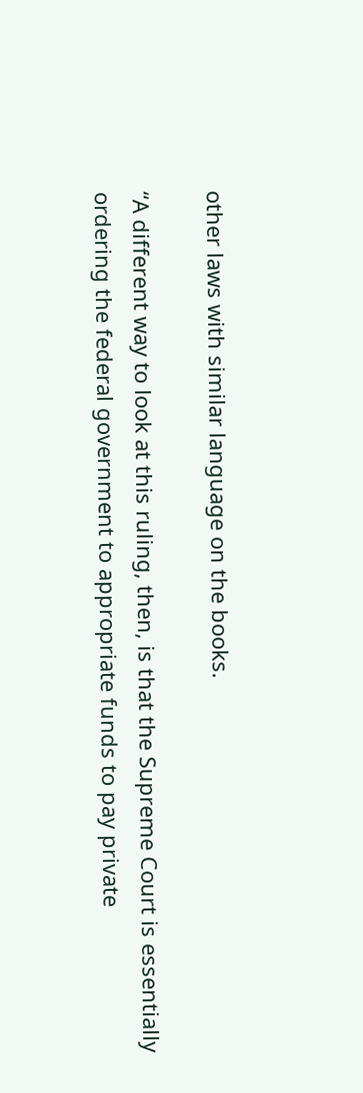other laws with similar language on the books.

“A different way to look at this ruling, then, is that the Supreme Court is essentially ordering the federal government to appropriate funds to pay private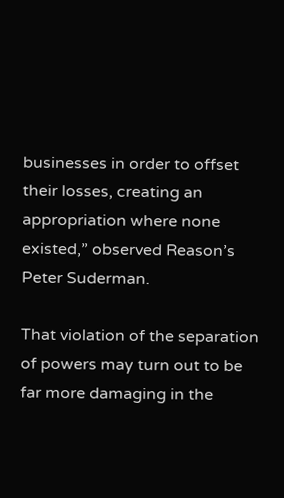businesses in order to offset their losses, creating an appropriation where none existed,” observed Reason’s Peter Suderman.

That violation of the separation of powers may turn out to be far more damaging in the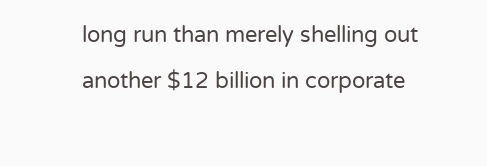long run than merely shelling out another $12 billion in corporate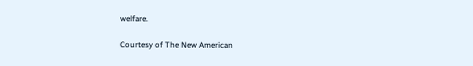welfare.

Courtesy of The New American